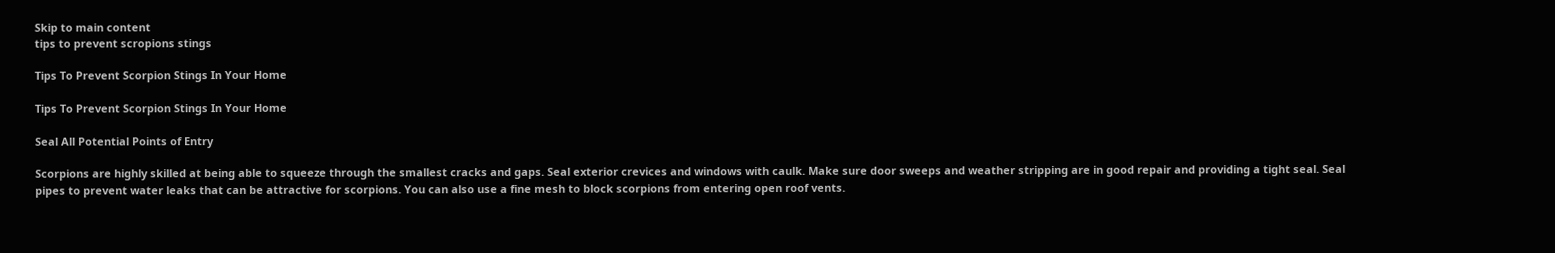Skip to main content
tips to prevent scropions stings

Tips To Prevent Scorpion Stings In Your Home

Tips To Prevent Scorpion Stings In Your Home

Seal All Potential Points of Entry

Scorpions are highly skilled at being able to squeeze through the smallest cracks and gaps. Seal exterior crevices and windows with caulk. Make sure door sweeps and weather stripping are in good repair and providing a tight seal. Seal pipes to prevent water leaks that can be attractive for scorpions. You can also use a fine mesh to block scorpions from entering open roof vents.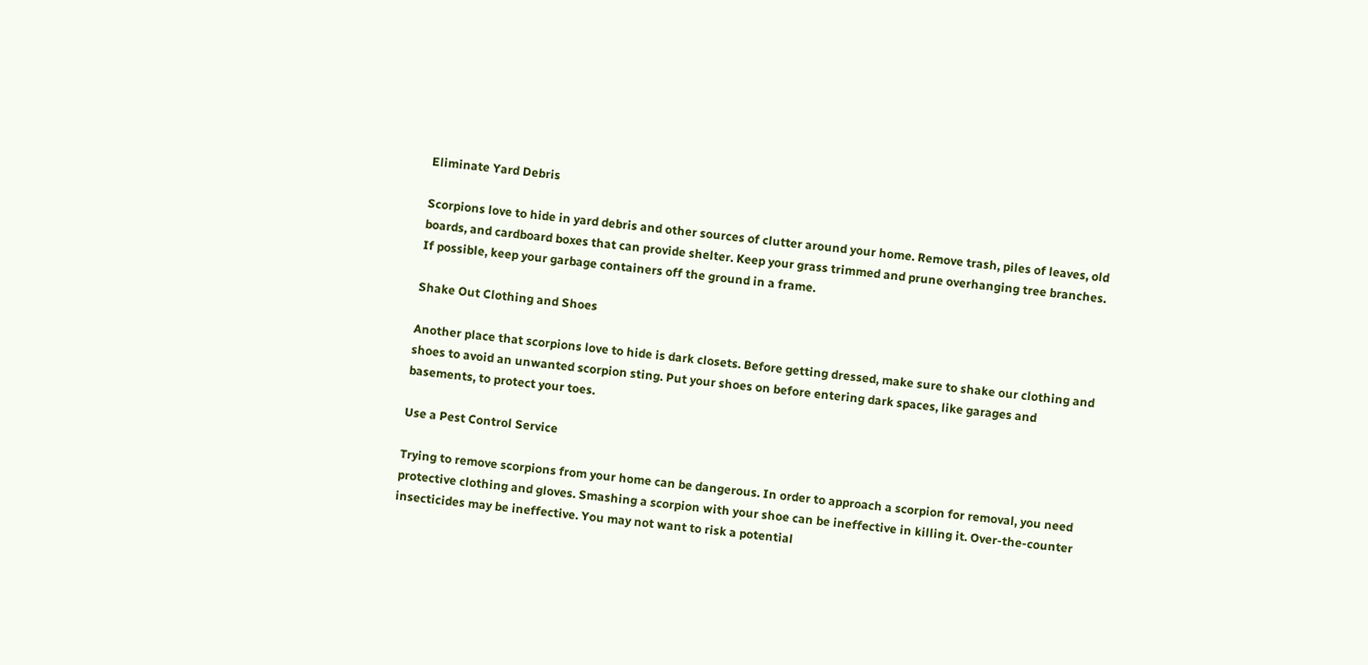Eliminate Yard Debris

Scorpions love to hide in yard debris and other sources of clutter around your home. Remove trash, piles of leaves, old boards, and cardboard boxes that can provide shelter. Keep your grass trimmed and prune overhanging tree branches. If possible, keep your garbage containers off the ground in a frame.

Shake Out Clothing and Shoes

Another place that scorpions love to hide is dark closets. Before getting dressed, make sure to shake our clothing and shoes to avoid an unwanted scorpion sting. Put your shoes on before entering dark spaces, like garages and basements, to protect your toes.

Use a Pest Control Service

Trying to remove scorpions from your home can be dangerous. In order to approach a scorpion for removal, you need protective clothing and gloves. Smashing a scorpion with your shoe can be ineffective in killing it. Over-the-counter insecticides may be ineffective. You may not want to risk a potential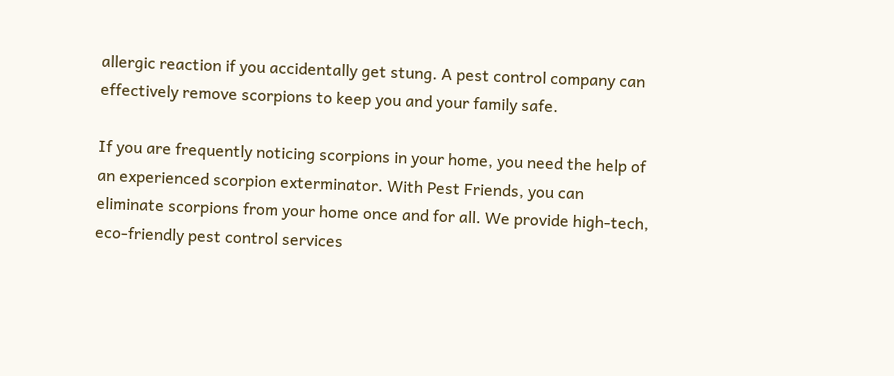allergic reaction if you accidentally get stung. A pest control company can effectively remove scorpions to keep you and your family safe.

If you are frequently noticing scorpions in your home, you need the help of an experienced scorpion exterminator. With Pest Friends, you can eliminate scorpions from your home once and for all. We provide high-tech, eco-friendly pest control services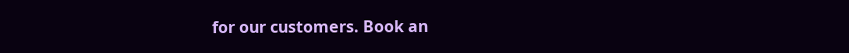for our customers. Book an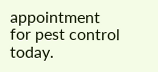appointment for pest control today.